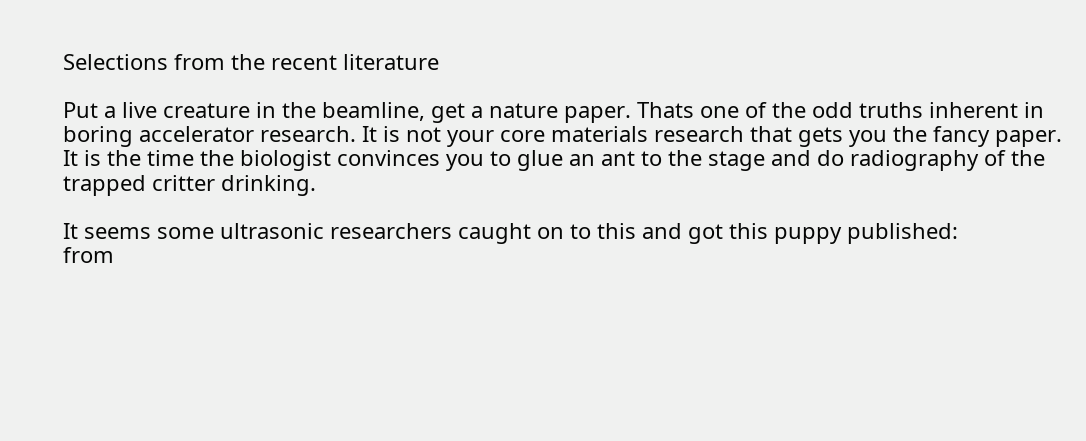Selections from the recent literature

Put a live creature in the beamline, get a nature paper. Thats one of the odd truths inherent in boring accelerator research. It is not your core materials research that gets you the fancy paper. It is the time the biologist convinces you to glue an ant to the stage and do radiography of the trapped critter drinking.

It seems some ultrasonic researchers caught on to this and got this puppy published:
from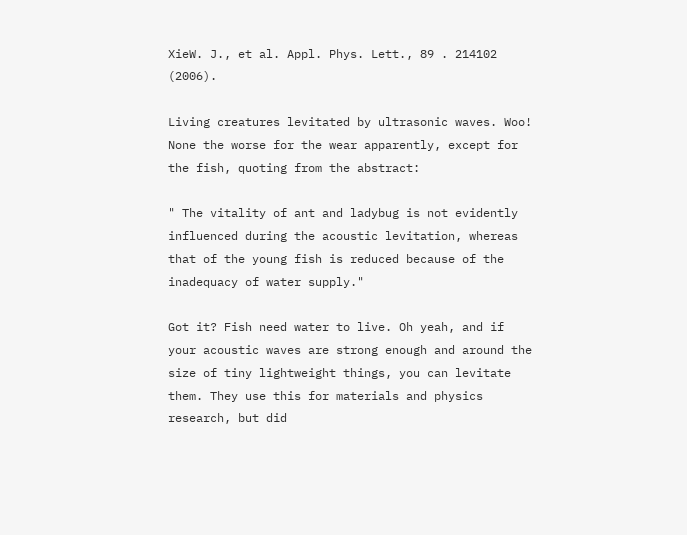XieW. J., et al. Appl. Phys. Lett., 89 . 214102 (2006).

Living creatures levitated by ultrasonic waves. Woo! None the worse for the wear apparently, except for the fish, quoting from the abstract:

" The vitality of ant and ladybug is not evidently influenced during the acoustic levitation, whereas that of the young fish is reduced because of the inadequacy of water supply."

Got it? Fish need water to live. Oh yeah, and if your acoustic waves are strong enough and around the size of tiny lightweight things, you can levitate them. They use this for materials and physics research, but did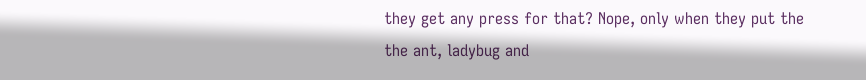they get any press for that? Nope, only when they put the the ant, ladybug and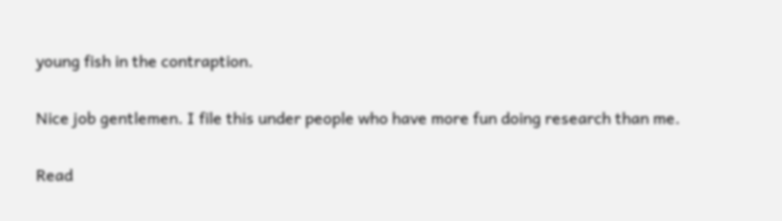young fish in the contraption.

Nice job gentlemen. I file this under people who have more fun doing research than me.

Read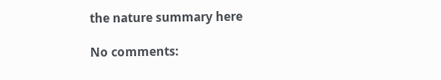the nature summary here

No comments: